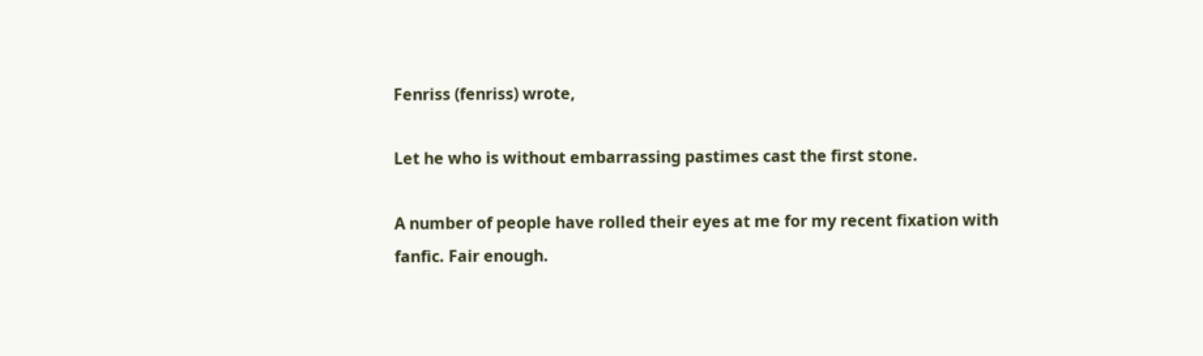Fenriss (fenriss) wrote,

Let he who is without embarrassing pastimes cast the first stone.

A number of people have rolled their eyes at me for my recent fixation with fanfic. Fair enough.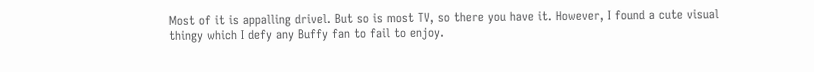Most of it is appalling drivel. But so is most TV, so there you have it. However, I found a cute visual thingy which I defy any Buffy fan to fail to enjoy.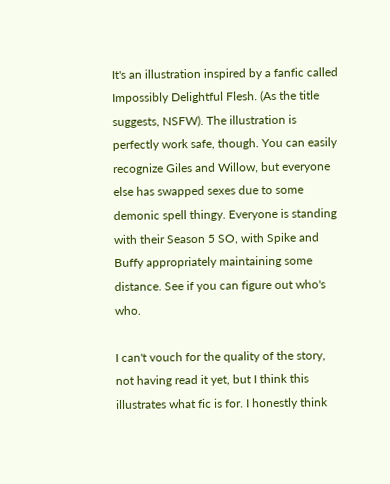It's an illustration inspired by a fanfic called Impossibly Delightful Flesh. (As the title suggests, NSFW). The illustration is perfectly work safe, though. You can easily recognize Giles and Willow, but everyone else has swapped sexes due to some demonic spell thingy. Everyone is standing with their Season 5 SO, with Spike and Buffy appropriately maintaining some distance. See if you can figure out who's who.

I can't vouch for the quality of the story, not having read it yet, but I think this illustrates what fic is for. I honestly think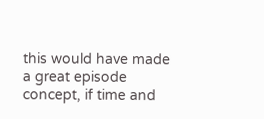this would have made a great episode concept, if time and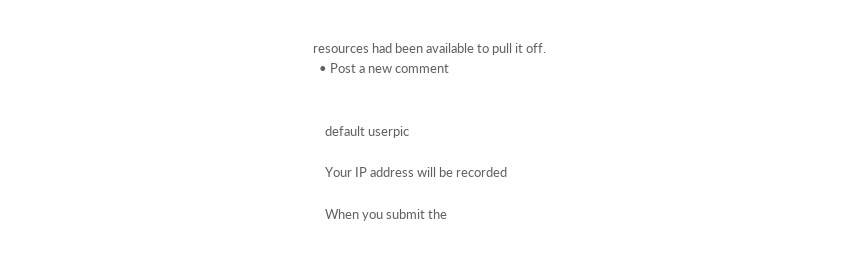resources had been available to pull it off.
  • Post a new comment


    default userpic

    Your IP address will be recorded

    When you submit the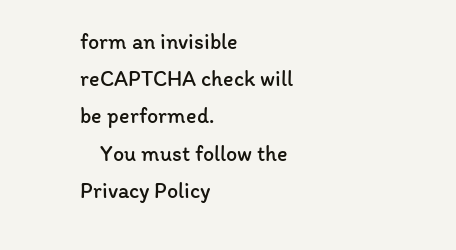form an invisible reCAPTCHA check will be performed.
    You must follow the Privacy Policy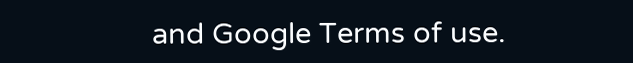and Google Terms of use.